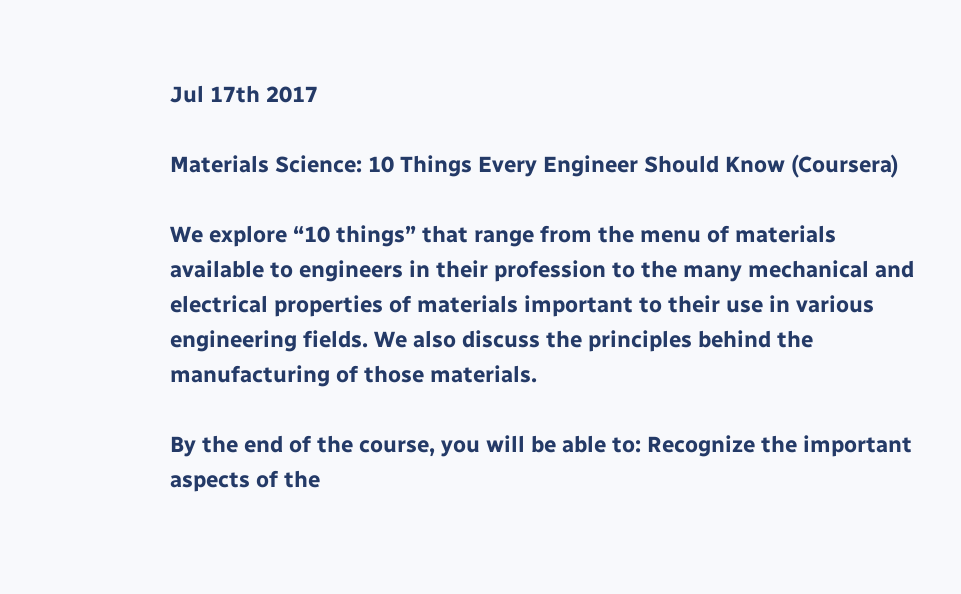Jul 17th 2017

Materials Science: 10 Things Every Engineer Should Know (Coursera)

We explore “10 things” that range from the menu of materials available to engineers in their profession to the many mechanical and electrical properties of materials important to their use in various engineering fields. We also discuss the principles behind the manufacturing of those materials.

By the end of the course, you will be able to: Recognize the important aspects of the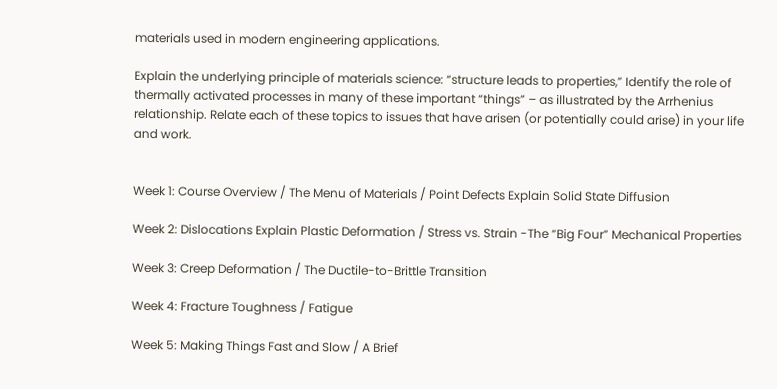materials used in modern engineering applications.

Explain the underlying principle of materials science: “structure leads to properties,” Identify the role of thermally activated processes in many of these important “things” – as illustrated by the Arrhenius relationship. Relate each of these topics to issues that have arisen (or potentially could arise) in your life and work.


Week 1: Course Overview / The Menu of Materials / Point Defects Explain Solid State Diffusion

Week 2: Dislocations Explain Plastic Deformation / Stress vs. Strain -The “Big Four” Mechanical Properties

Week 3: Creep Deformation / The Ductile-to-Brittle Transition

Week 4: Fracture Toughness / Fatigue

Week 5: Making Things Fast and Slow / A Brief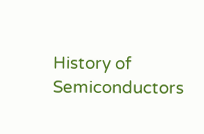History of Semiconductors